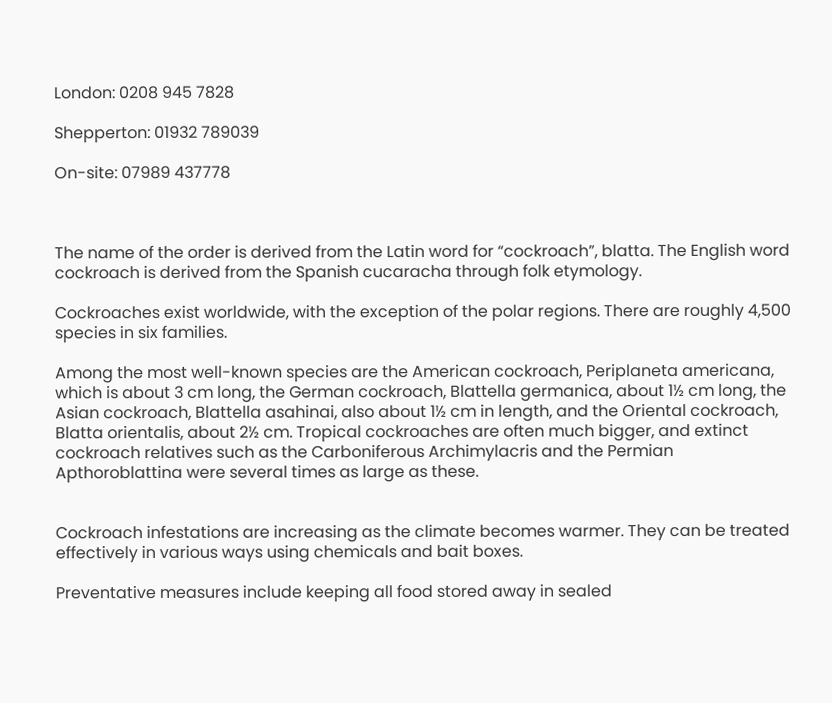London: 0208 945 7828

Shepperton: 01932 789039

On-site: 07989 437778



The name of the order is derived from the Latin word for “cockroach”, blatta. The English word cockroach is derived from the Spanish cucaracha through folk etymology.

Cockroaches exist worldwide, with the exception of the polar regions. There are roughly 4,500 species in six families.

Among the most well-known species are the American cockroach, Periplaneta americana, which is about 3 cm long, the German cockroach, Blattella germanica, about 1½ cm long, the Asian cockroach, Blattella asahinai, also about 1½ cm in length, and the Oriental cockroach, Blatta orientalis, about 2½ cm. Tropical cockroaches are often much bigger, and extinct cockroach relatives such as the Carboniferous Archimylacris and the Permian Apthoroblattina were several times as large as these.


Cockroach infestations are increasing as the climate becomes warmer. They can be treated effectively in various ways using chemicals and bait boxes.

Preventative measures include keeping all food stored away in sealed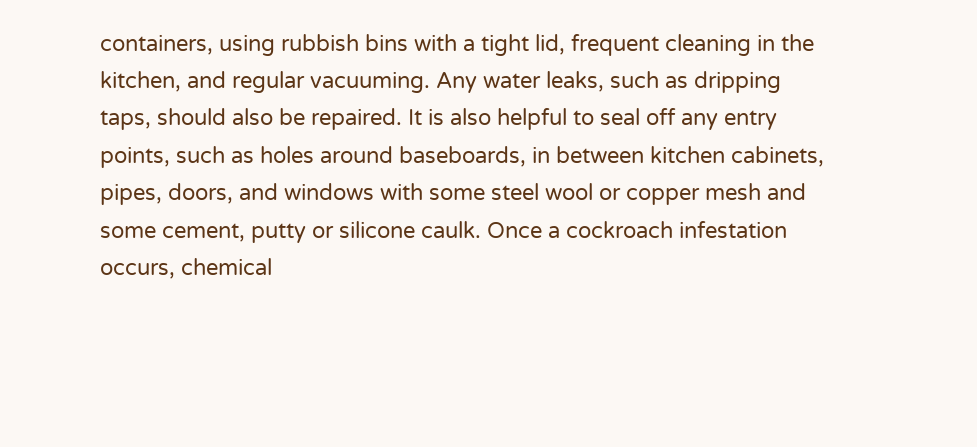containers, using rubbish bins with a tight lid, frequent cleaning in the kitchen, and regular vacuuming. Any water leaks, such as dripping taps, should also be repaired. It is also helpful to seal off any entry points, such as holes around baseboards, in between kitchen cabinets, pipes, doors, and windows with some steel wool or copper mesh and some cement, putty or silicone caulk. Once a cockroach infestation occurs, chemical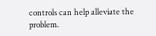controls can help alleviate the problem.